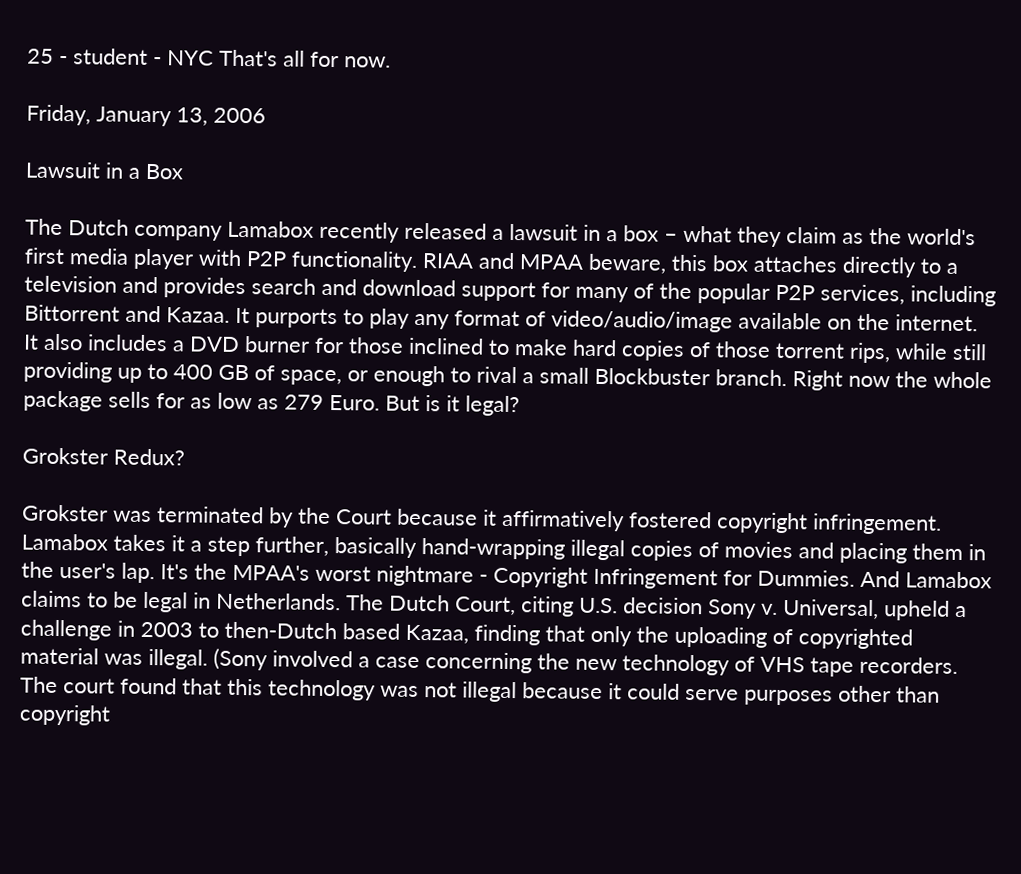25 - student - NYC That's all for now.

Friday, January 13, 2006

Lawsuit in a Box

The Dutch company Lamabox recently released a lawsuit in a box – what they claim as the world's first media player with P2P functionality. RIAA and MPAA beware, this box attaches directly to a television and provides search and download support for many of the popular P2P services, including Bittorrent and Kazaa. It purports to play any format of video/audio/image available on the internet. It also includes a DVD burner for those inclined to make hard copies of those torrent rips, while still providing up to 400 GB of space, or enough to rival a small Blockbuster branch. Right now the whole package sells for as low as 279 Euro. But is it legal?

Grokster Redux?

Grokster was terminated by the Court because it affirmatively fostered copyright infringement. Lamabox takes it a step further, basically hand-wrapping illegal copies of movies and placing them in the user's lap. It's the MPAA's worst nightmare - Copyright Infringement for Dummies. And Lamabox claims to be legal in Netherlands. The Dutch Court, citing U.S. decision Sony v. Universal, upheld a challenge in 2003 to then-Dutch based Kazaa, finding that only the uploading of copyrighted material was illegal. (Sony involved a case concerning the new technology of VHS tape recorders. The court found that this technology was not illegal because it could serve purposes other than copyright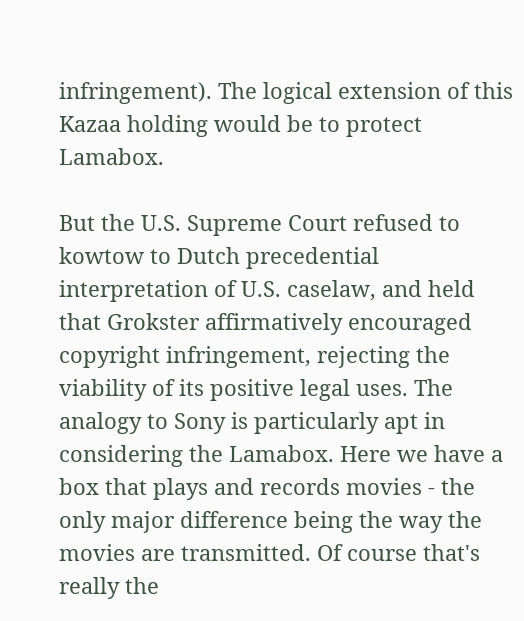infringement). The logical extension of this Kazaa holding would be to protect Lamabox.

But the U.S. Supreme Court refused to kowtow to Dutch precedential interpretation of U.S. caselaw, and held that Grokster affirmatively encouraged copyright infringement, rejecting the viability of its positive legal uses. The analogy to Sony is particularly apt in considering the Lamabox. Here we have a box that plays and records movies - the only major difference being the way the movies are transmitted. Of course that's really the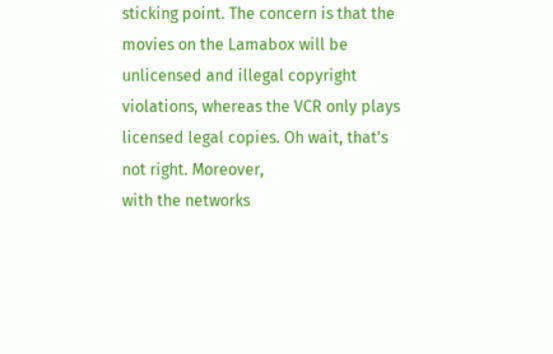sticking point. The concern is that the movies on the Lamabox will be unlicensed and illegal copyright violations, whereas the VCR only plays licensed legal copies. Oh wait, that's not right. Moreover,
with the networks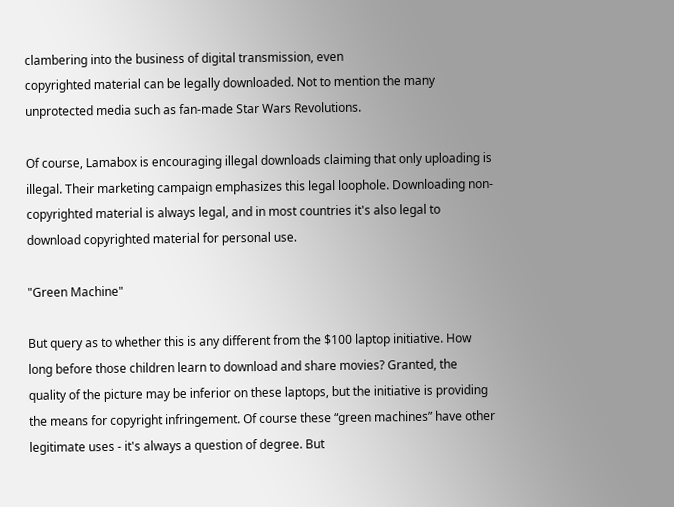clambering into the business of digital transmission, even
copyrighted material can be legally downloaded. Not to mention the many unprotected media such as fan-made Star Wars Revolutions.

Of course, Lamabox is encouraging illegal downloads claiming that only uploading is illegal. Their marketing campaign emphasizes this legal loophole. Downloading non-copyrighted material is always legal, and in most countries it's also legal to download copyrighted material for personal use.

"Green Machine"

But query as to whether this is any different from the $100 laptop initiative. How long before those children learn to download and share movies? Granted, the quality of the picture may be inferior on these laptops, but the initiative is providing the means for copyright infringement. Of course these “green machines” have other legitimate uses - it's always a question of degree. But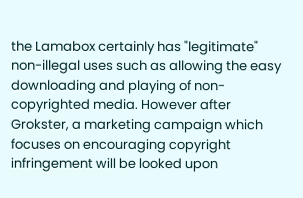the Lamabox certainly has "legitimate" non-illegal uses such as allowing the easy downloading and playing of non-copyrighted media. However after Grokster, a marketing campaign which focuses on encouraging copyright infringement will be looked upon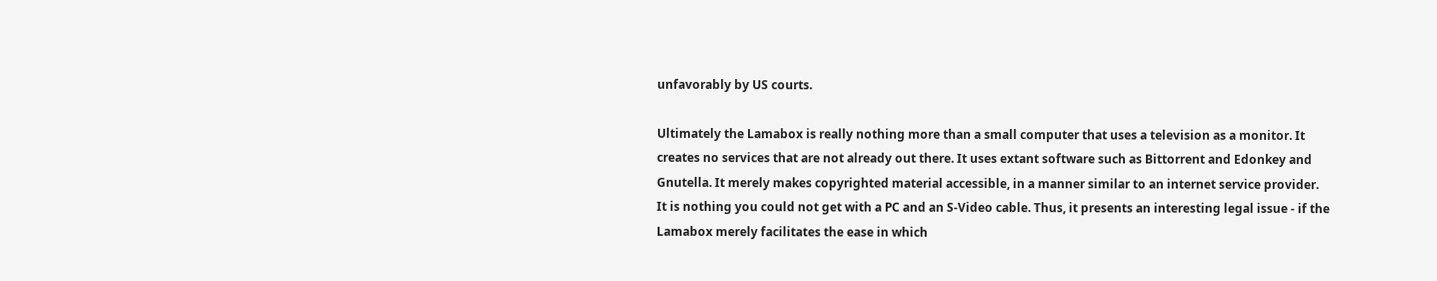unfavorably by US courts.

Ultimately the Lamabox is really nothing more than a small computer that uses a television as a monitor. It creates no services that are not already out there. It uses extant software such as Bittorrent and Edonkey and Gnutella. It merely makes copyrighted material accessible, in a manner similar to an internet service provider. It is nothing you could not get with a PC and an S-Video cable. Thus, it presents an interesting legal issue - if the Lamabox merely facilitates the ease in which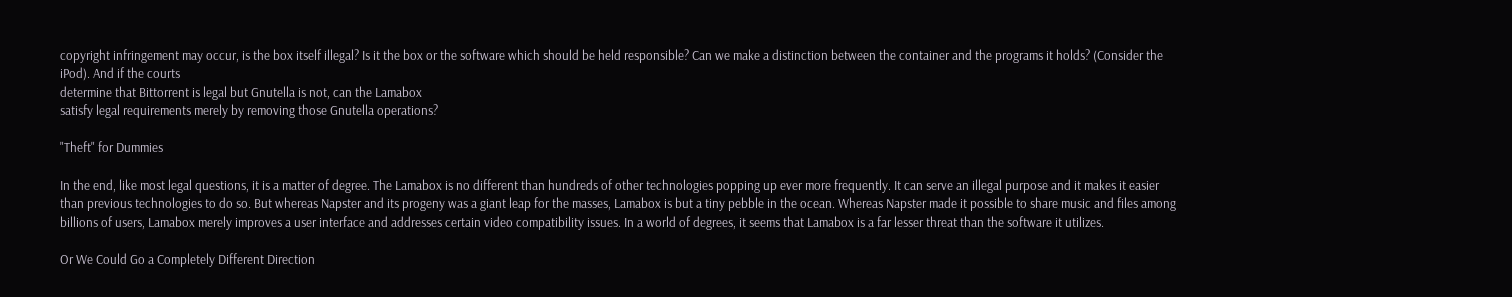copyright infringement may occur, is the box itself illegal? Is it the box or the software which should be held responsible? Can we make a distinction between the container and the programs it holds? (Consider the iPod). And if the courts
determine that Bittorrent is legal but Gnutella is not, can the Lamabox
satisfy legal requirements merely by removing those Gnutella operations?

"Theft" for Dummies

In the end, like most legal questions, it is a matter of degree. The Lamabox is no different than hundreds of other technologies popping up ever more frequently. It can serve an illegal purpose and it makes it easier than previous technologies to do so. But whereas Napster and its progeny was a giant leap for the masses, Lamabox is but a tiny pebble in the ocean. Whereas Napster made it possible to share music and files among billions of users, Lamabox merely improves a user interface and addresses certain video compatibility issues. In a world of degrees, it seems that Lamabox is a far lesser threat than the software it utilizes.

Or We Could Go a Completely Different Direction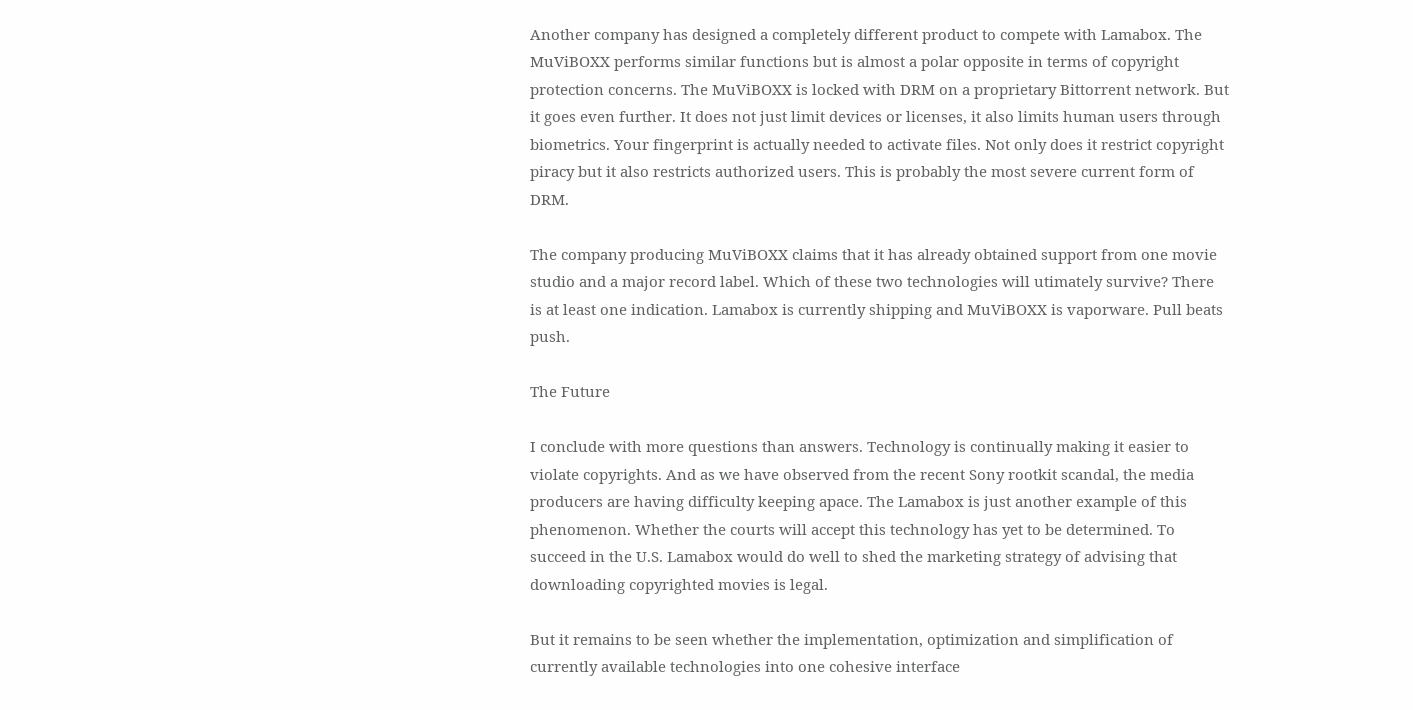Another company has designed a completely different product to compete with Lamabox. The MuViBOXX performs similar functions but is almost a polar opposite in terms of copyright protection concerns. The MuViBOXX is locked with DRM on a proprietary Bittorrent network. But it goes even further. It does not just limit devices or licenses, it also limits human users through biometrics. Your fingerprint is actually needed to activate files. Not only does it restrict copyright piracy but it also restricts authorized users. This is probably the most severe current form of DRM.

The company producing MuViBOXX claims that it has already obtained support from one movie studio and a major record label. Which of these two technologies will utimately survive? There is at least one indication. Lamabox is currently shipping and MuViBOXX is vaporware. Pull beats push.

The Future

I conclude with more questions than answers. Technology is continually making it easier to violate copyrights. And as we have observed from the recent Sony rootkit scandal, the media producers are having difficulty keeping apace. The Lamabox is just another example of this phenomenon. Whether the courts will accept this technology has yet to be determined. To succeed in the U.S. Lamabox would do well to shed the marketing strategy of advising that downloading copyrighted movies is legal.

But it remains to be seen whether the implementation, optimization and simplification of currently available technologies into one cohesive interface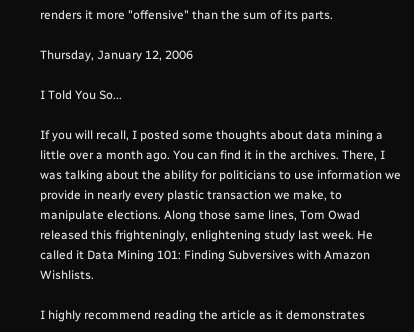renders it more "offensive" than the sum of its parts.

Thursday, January 12, 2006

I Told You So...

If you will recall, I posted some thoughts about data mining a little over a month ago. You can find it in the archives. There, I was talking about the ability for politicians to use information we provide in nearly every plastic transaction we make, to manipulate elections. Along those same lines, Tom Owad released this frighteningly, enlightening study last week. He called it Data Mining 101: Finding Subversives with Amazon Wishlists.

I highly recommend reading the article as it demonstrates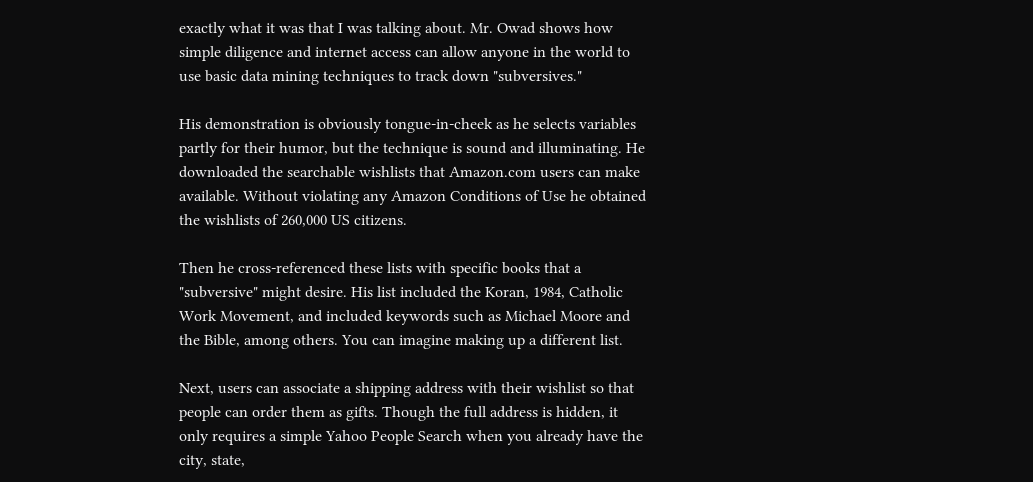exactly what it was that I was talking about. Mr. Owad shows how simple diligence and internet access can allow anyone in the world to use basic data mining techniques to track down "subversives."

His demonstration is obviously tongue-in-cheek as he selects variables partly for their humor, but the technique is sound and illuminating. He downloaded the searchable wishlists that Amazon.com users can make available. Without violating any Amazon Conditions of Use he obtained the wishlists of 260,000 US citizens.

Then he cross-referenced these lists with specific books that a "subversive" might desire. His list included the Koran, 1984, Catholic Work Movement, and included keywords such as Michael Moore and the Bible, among others. You can imagine making up a different list.

Next, users can associate a shipping address with their wishlist so that people can order them as gifts. Though the full address is hidden, it only requires a simple Yahoo People Search when you already have the city, state,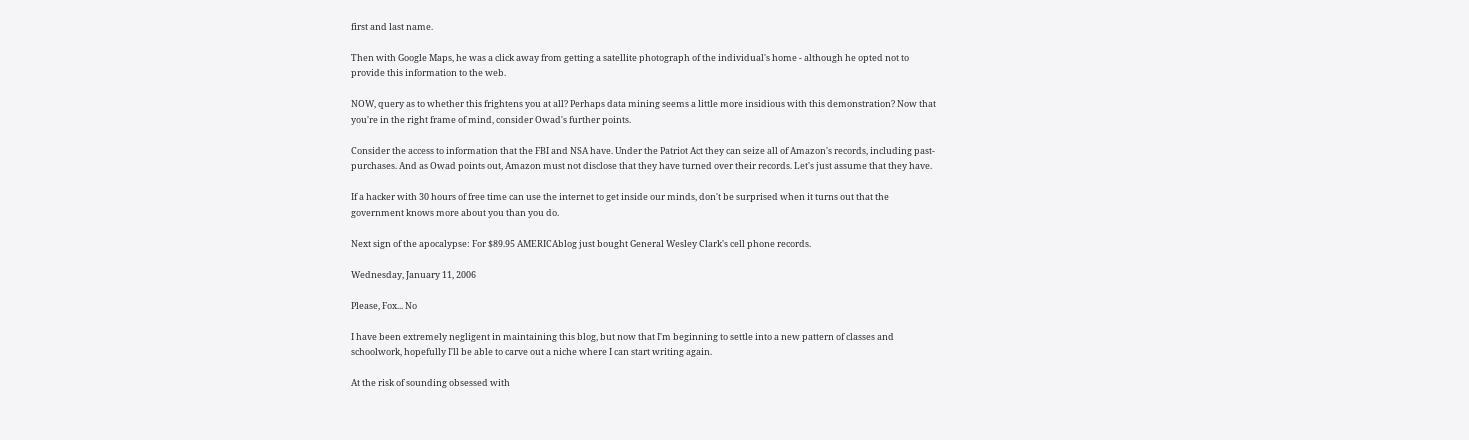first and last name.

Then with Google Maps, he was a click away from getting a satellite photograph of the individual's home - although he opted not to provide this information to the web.

NOW, query as to whether this frightens you at all? Perhaps data mining seems a little more insidious with this demonstration? Now that you're in the right frame of mind, consider Owad's further points.

Consider the access to information that the FBI and NSA have. Under the Patriot Act they can seize all of Amazon's records, including past-purchases. And as Owad points out, Amazon must not disclose that they have turned over their records. Let's just assume that they have.

If a hacker with 30 hours of free time can use the internet to get inside our minds, don't be surprised when it turns out that the government knows more about you than you do.

Next sign of the apocalypse: For $89.95 AMERICAblog just bought General Wesley Clark's cell phone records.

Wednesday, January 11, 2006

Please, Fox... No

I have been extremely negligent in maintaining this blog, but now that I'm beginning to settle into a new pattern of classes and schoolwork, hopefully I'll be able to carve out a niche where I can start writing again.

At the risk of sounding obsessed with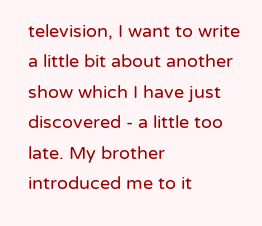television, I want to write a little bit about another show which I have just discovered - a little too late. My brother introduced me to it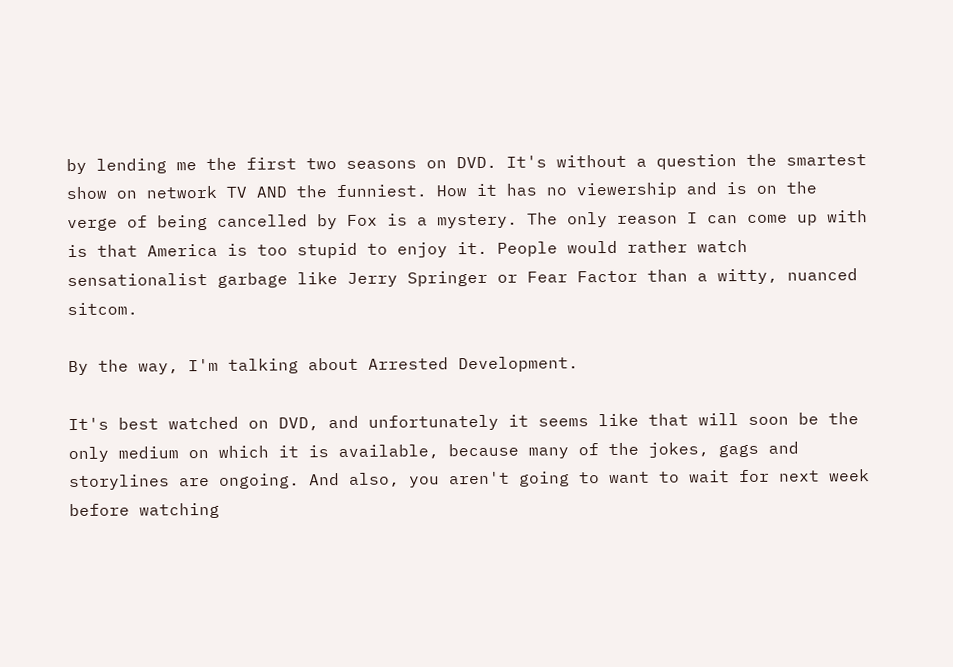by lending me the first two seasons on DVD. It's without a question the smartest show on network TV AND the funniest. How it has no viewership and is on the verge of being cancelled by Fox is a mystery. The only reason I can come up with is that America is too stupid to enjoy it. People would rather watch sensationalist garbage like Jerry Springer or Fear Factor than a witty, nuanced sitcom.

By the way, I'm talking about Arrested Development.

It's best watched on DVD, and unfortunately it seems like that will soon be the only medium on which it is available, because many of the jokes, gags and storylines are ongoing. And also, you aren't going to want to wait for next week before watching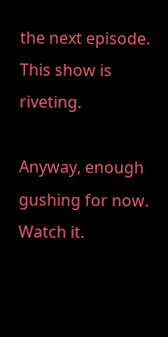the next episode. This show is riveting.

Anyway, enough gushing for now. Watch it.